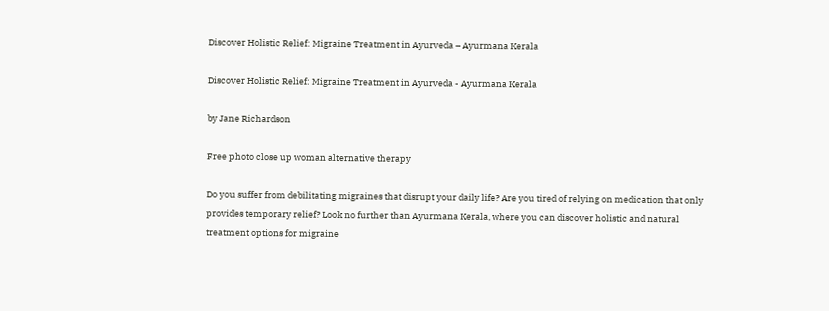Discover Holistic Relief: Migraine Treatment in Ayurveda – Ayurmana Kerala

Discover Holistic Relief: Migraine Treatment in Ayurveda - Ayurmana Kerala

by Jane Richardson

Free photo close up woman alternative therapy

Do you suffer from debilitating migraines that disrupt your daily life? Are you tired of relying on medication that only provides temporary relief? Look no further than Ayurmana Kerala, where you can discover holistic and natural treatment options for migraine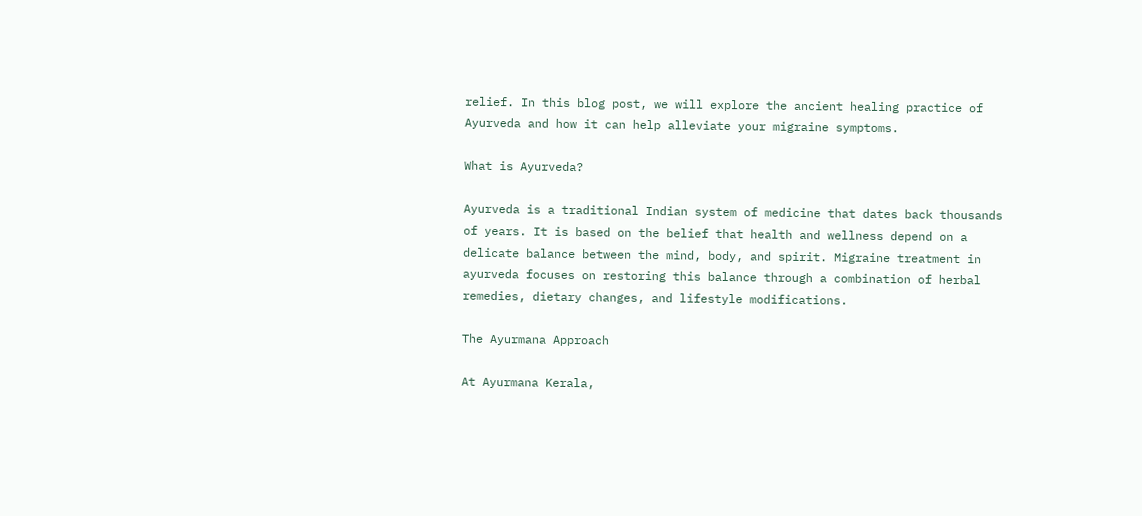relief. In this blog post, we will explore the ancient healing practice of Ayurveda and how it can help alleviate your migraine symptoms.

What is Ayurveda?

Ayurveda is a traditional Indian system of medicine that dates back thousands of years. It is based on the belief that health and wellness depend on a delicate balance between the mind, body, and spirit. Migraine treatment in ayurveda focuses on restoring this balance through a combination of herbal remedies, dietary changes, and lifestyle modifications.

The Ayurmana Approach

At Ayurmana Kerala,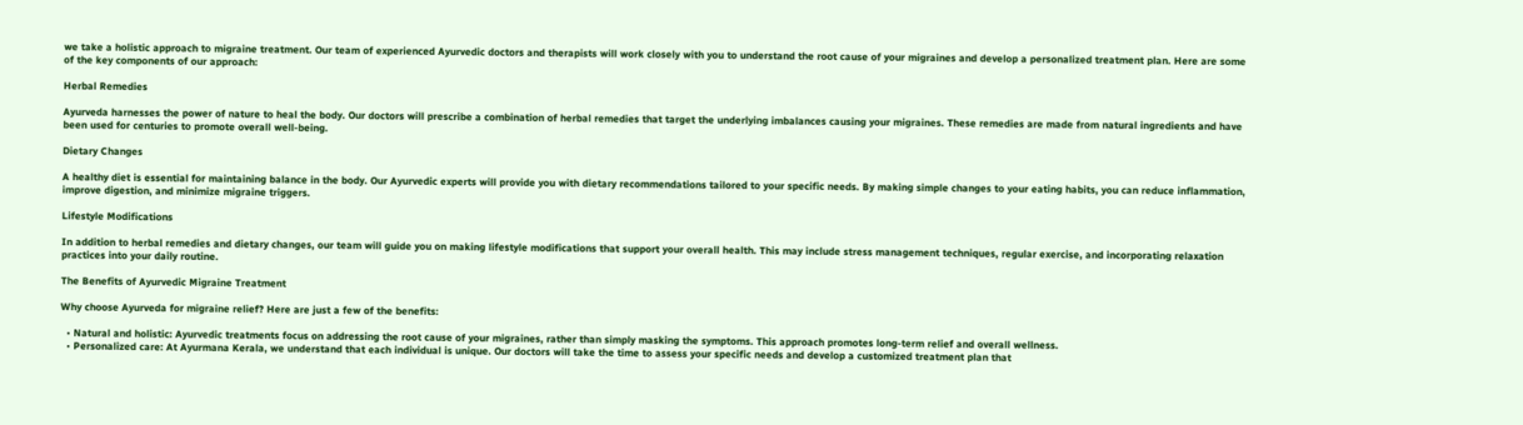we take a holistic approach to migraine treatment. Our team of experienced Ayurvedic doctors and therapists will work closely with you to understand the root cause of your migraines and develop a personalized treatment plan. Here are some of the key components of our approach:

Herbal Remedies

Ayurveda harnesses the power of nature to heal the body. Our doctors will prescribe a combination of herbal remedies that target the underlying imbalances causing your migraines. These remedies are made from natural ingredients and have been used for centuries to promote overall well-being.

Dietary Changes

A healthy diet is essential for maintaining balance in the body. Our Ayurvedic experts will provide you with dietary recommendations tailored to your specific needs. By making simple changes to your eating habits, you can reduce inflammation, improve digestion, and minimize migraine triggers.

Lifestyle Modifications

In addition to herbal remedies and dietary changes, our team will guide you on making lifestyle modifications that support your overall health. This may include stress management techniques, regular exercise, and incorporating relaxation practices into your daily routine.

The Benefits of Ayurvedic Migraine Treatment

Why choose Ayurveda for migraine relief? Here are just a few of the benefits:

  • Natural and holistic: Ayurvedic treatments focus on addressing the root cause of your migraines, rather than simply masking the symptoms. This approach promotes long-term relief and overall wellness.
  • Personalized care: At Ayurmana Kerala, we understand that each individual is unique. Our doctors will take the time to assess your specific needs and develop a customized treatment plan that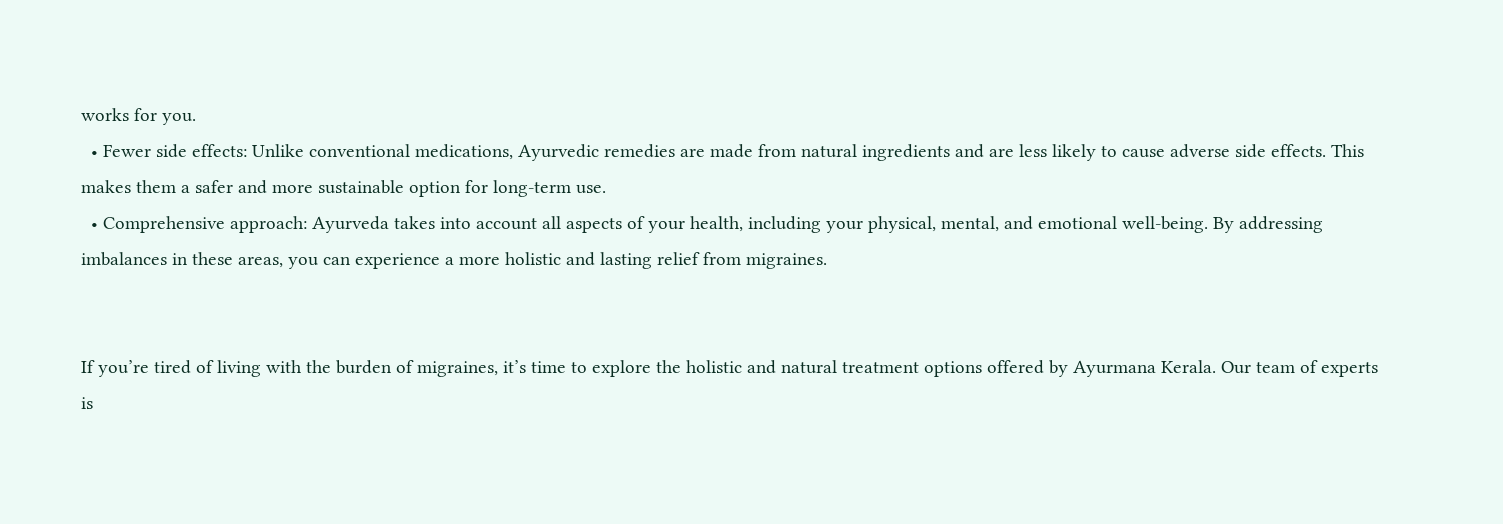works for you.
  • Fewer side effects: Unlike conventional medications, Ayurvedic remedies are made from natural ingredients and are less likely to cause adverse side effects. This makes them a safer and more sustainable option for long-term use.
  • Comprehensive approach: Ayurveda takes into account all aspects of your health, including your physical, mental, and emotional well-being. By addressing imbalances in these areas, you can experience a more holistic and lasting relief from migraines.


If you’re tired of living with the burden of migraines, it’s time to explore the holistic and natural treatment options offered by Ayurmana Kerala. Our team of experts is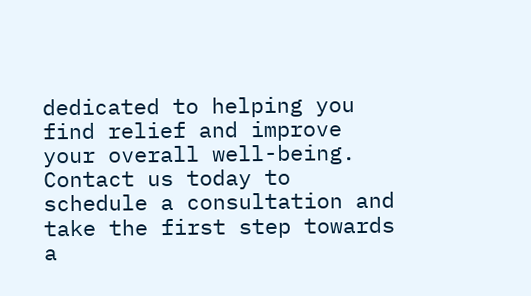dedicated to helping you find relief and improve your overall well-being. Contact us today to schedule a consultation and take the first step towards a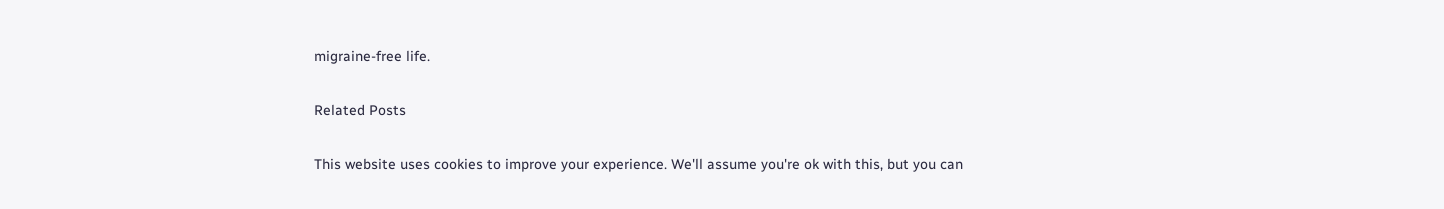migraine-free life.

Related Posts

This website uses cookies to improve your experience. We'll assume you're ok with this, but you can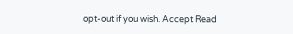opt-out if you wish. Accept Read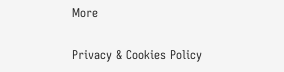More

Privacy & Cookies Policy